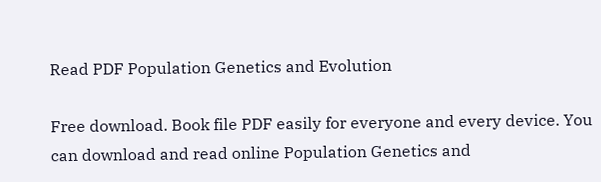Read PDF Population Genetics and Evolution

Free download. Book file PDF easily for everyone and every device. You can download and read online Population Genetics and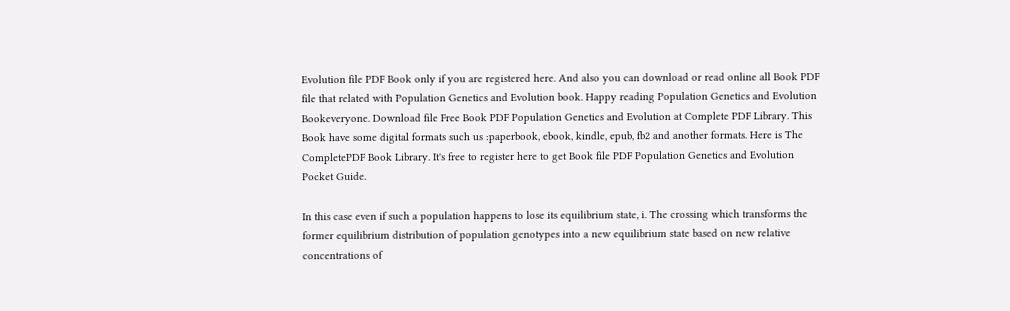Evolution file PDF Book only if you are registered here. And also you can download or read online all Book PDF file that related with Population Genetics and Evolution book. Happy reading Population Genetics and Evolution Bookeveryone. Download file Free Book PDF Population Genetics and Evolution at Complete PDF Library. This Book have some digital formats such us :paperbook, ebook, kindle, epub, fb2 and another formats. Here is The CompletePDF Book Library. It's free to register here to get Book file PDF Population Genetics and Evolution Pocket Guide.

In this case even if such a population happens to lose its equilibrium state, i. The crossing which transforms the former equilibrium distribution of population genotypes into a new equilibrium state based on new relative concentrations of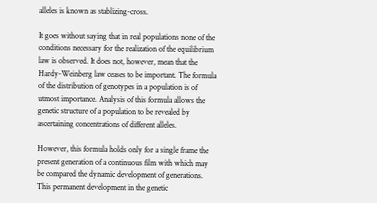alleles is known as stablizing-cross.

It goes without saying that in real populations none of the conditions necessary for the realization of the equilibrium law is observed. It does not, however, mean that the Hardy-Weinberg law ceases to be important. The formula of the distribution of genotypes in a population is of utmost importance. Analysis of this formula allows the genetic structure of a population to be revealed by ascertaining concentrations of different alleles.

However, this formula holds only for a single frame the present generation of a continuous film with which may be compared the dynamic development of generations. This permanent development in the genetic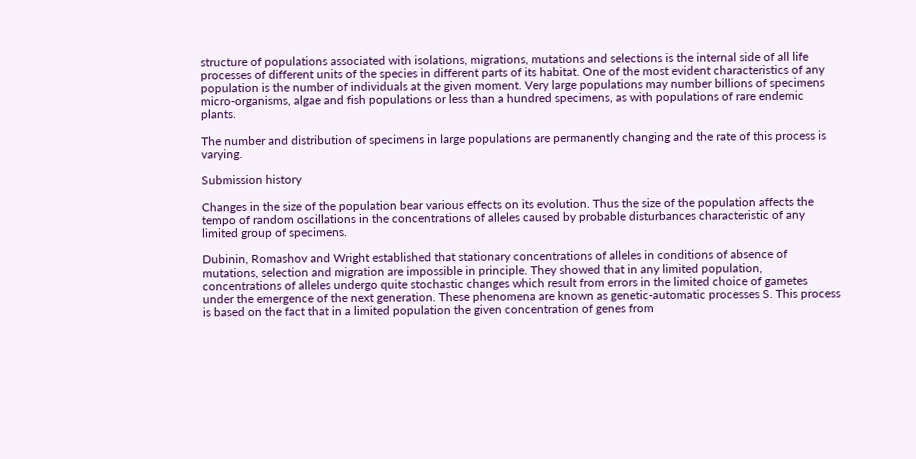structure of populations associated with isolations, migrations, mutations and selections is the internal side of all life processes of different units of the species in different parts of its habitat. One of the most evident characteristics of any population is the number of individuals at the given moment. Very large populations may number billions of specimens micro-organisms, algae and fish populations or less than a hundred specimens, as with populations of rare endemic plants.

The number and distribution of specimens in large populations are permanently changing and the rate of this process is varying.

Submission history

Changes in the size of the population bear various effects on its evolution. Thus the size of the population affects the tempo of random oscillations in the concentrations of alleles caused by probable disturbances characteristic of any limited group of specimens.

Dubinin, Romashov and Wright established that stationary concentrations of alleles in conditions of absence of mutations, selection and migration are impossible in principle. They showed that in any limited population, concentrations of alleles undergo quite stochastic changes which result from errors in the limited choice of gametes under the emergence of the next generation. These phenomena are known as genetic-automatic processes S. This process is based on the fact that in a limited population the given concentration of genes from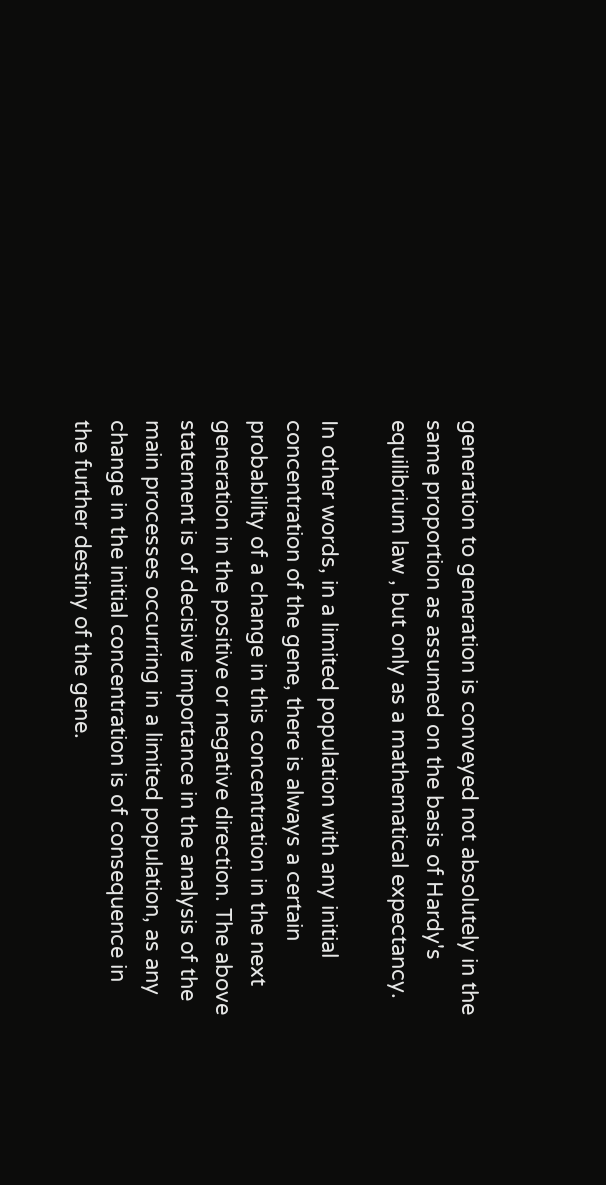generation to generation is conveyed not absolutely in the same proportion as assumed on the basis of Hardy's equilibrium law , but only as a mathematical expectancy.

In other words, in a limited population with any initial concentration of the gene, there is always a certain probability of a change in this concentration in the next generation in the positive or negative direction. The above statement is of decisive importance in the analysis of the main processes occurring in a limited population, as any change in the initial concentration is of consequence in the further destiny of the gene.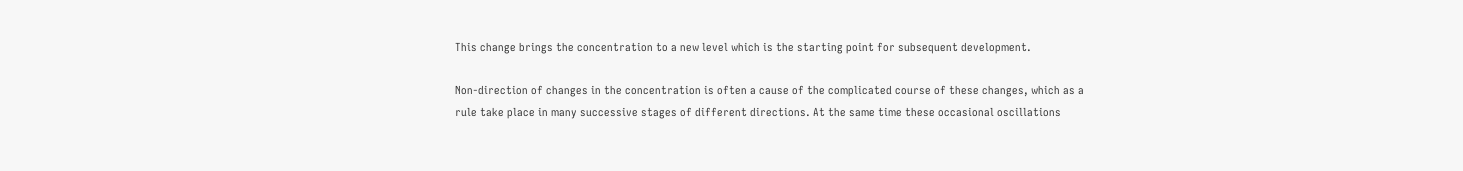This change brings the concentration to a new level which is the starting point for subsequent development.

Non-direction of changes in the concentration is often a cause of the complicated course of these changes, which as a rule take place in many successive stages of different directions. At the same time these occasional oscillations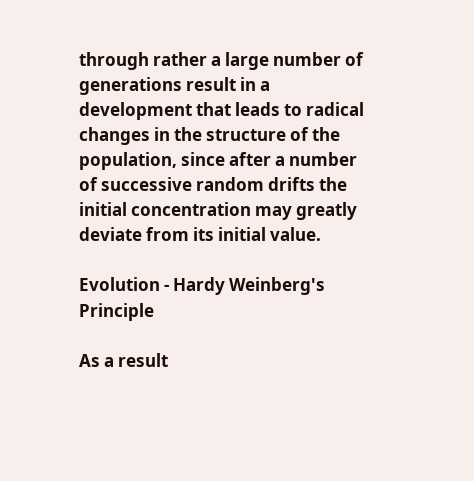through rather a large number of generations result in a development that leads to radical changes in the structure of the population, since after a number of successive random drifts the initial concentration may greatly deviate from its initial value.

Evolution - Hardy Weinberg's Principle

As a result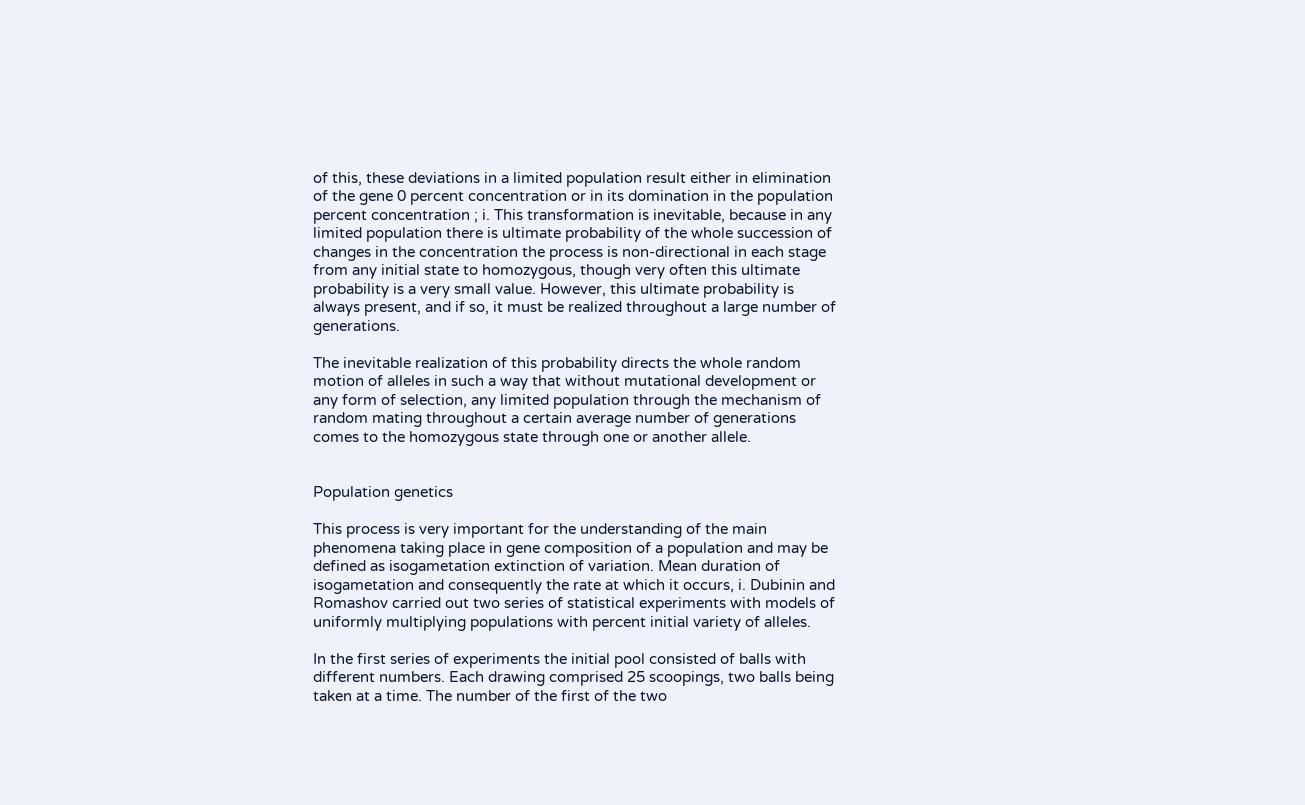of this, these deviations in a limited population result either in elimination of the gene 0 percent concentration or in its domination in the population percent concentration ; i. This transformation is inevitable, because in any limited population there is ultimate probability of the whole succession of changes in the concentration the process is non-directional in each stage from any initial state to homozygous, though very often this ultimate probability is a very small value. However, this ultimate probability is always present, and if so, it must be realized throughout a large number of generations.

The inevitable realization of this probability directs the whole random motion of alleles in such a way that without mutational development or any form of selection, any limited population through the mechanism of random mating throughout a certain average number of generations comes to the homozygous state through one or another allele.


Population genetics

This process is very important for the understanding of the main phenomena taking place in gene composition of a population and may be defined as isogametation extinction of variation. Mean duration of isogametation and consequently the rate at which it occurs, i. Dubinin and Romashov carried out two series of statistical experiments with models of uniformly multiplying populations with percent initial variety of alleles.

In the first series of experiments the initial pool consisted of balls with different numbers. Each drawing comprised 25 scoopings, two balls being taken at a time. The number of the first of the two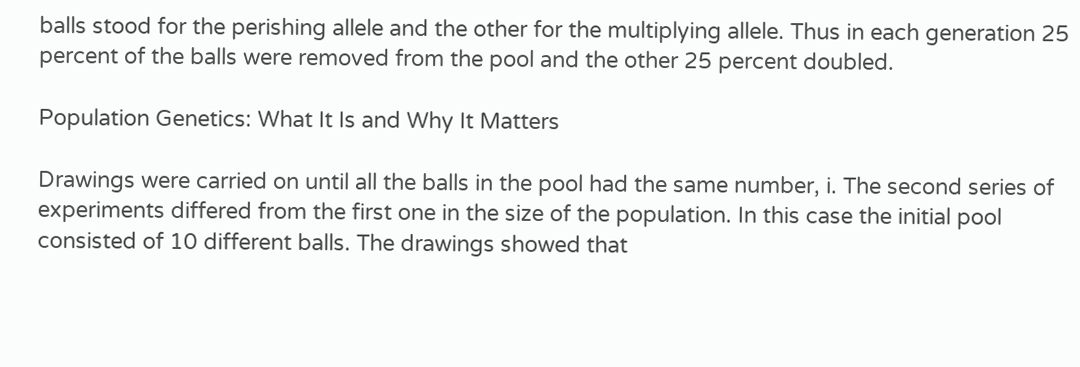balls stood for the perishing allele and the other for the multiplying allele. Thus in each generation 25 percent of the balls were removed from the pool and the other 25 percent doubled.

Population Genetics: What It Is and Why It Matters

Drawings were carried on until all the balls in the pool had the same number, i. The second series of experiments differed from the first one in the size of the population. In this case the initial pool consisted of 10 different balls. The drawings showed that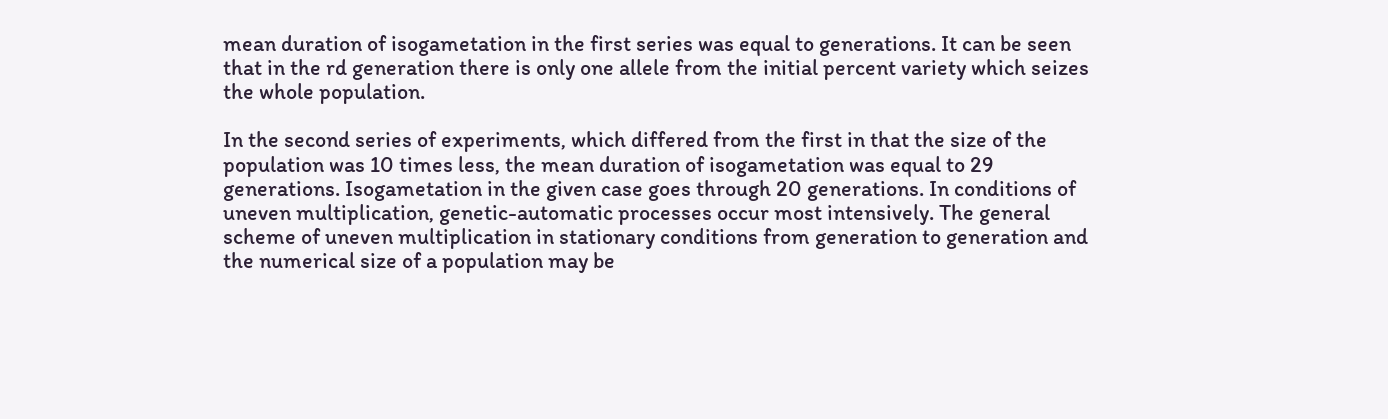mean duration of isogametation in the first series was equal to generations. It can be seen that in the rd generation there is only one allele from the initial percent variety which seizes the whole population.

In the second series of experiments, which differed from the first in that the size of the population was 10 times less, the mean duration of isogametation was equal to 29 generations. Isogametation in the given case goes through 20 generations. In conditions of uneven multiplication, genetic-automatic processes occur most intensively. The general scheme of uneven multiplication in stationary conditions from generation to generation and the numerical size of a population may be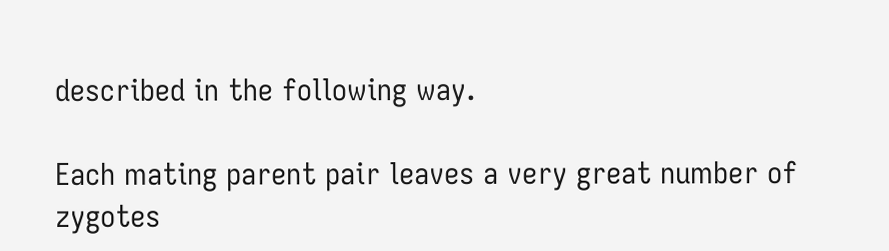described in the following way.

Each mating parent pair leaves a very great number of zygotes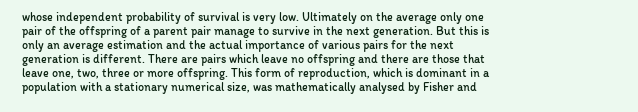whose independent probability of survival is very low. Ultimately on the average only one pair of the offspring of a parent pair manage to survive in the next generation. But this is only an average estimation and the actual importance of various pairs for the next generation is different. There are pairs which leave no offspring and there are those that leave one, two, three or more offspring. This form of reproduction, which is dominant in a population with a stationary numerical size, was mathematically analysed by Fisher and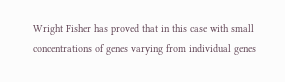Wright Fisher has proved that in this case with small concentrations of genes varying from individual genes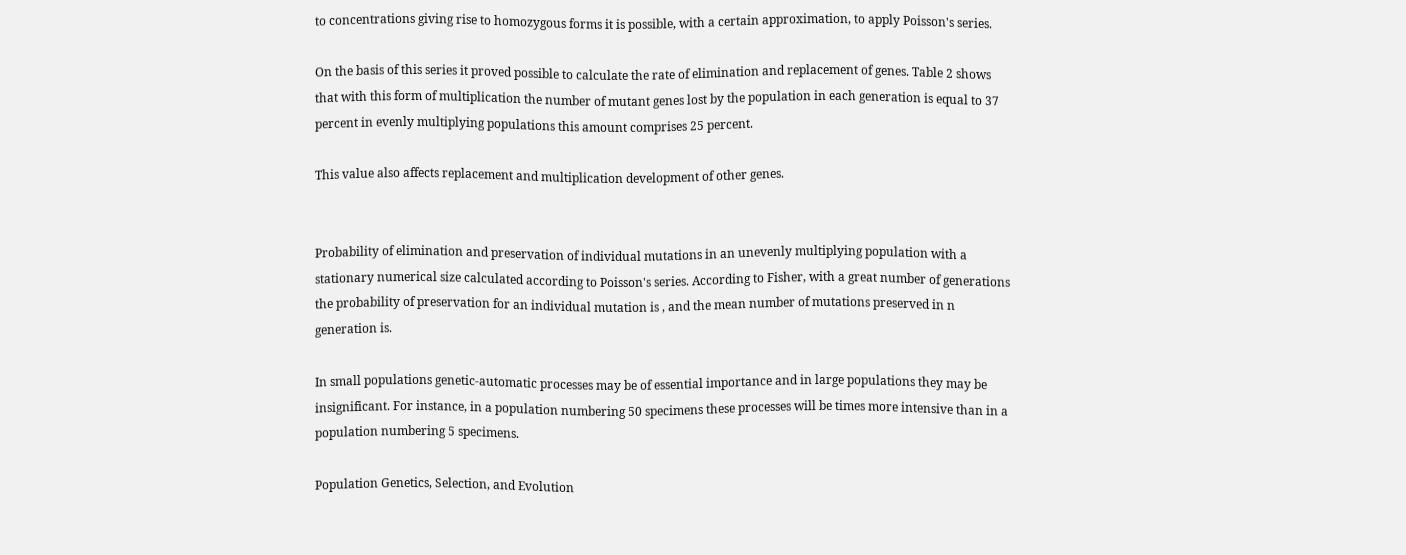to concentrations giving rise to homozygous forms it is possible, with a certain approximation, to apply Poisson's series.

On the basis of this series it proved possible to calculate the rate of elimination and replacement of genes. Table 2 shows that with this form of multiplication the number of mutant genes lost by the population in each generation is equal to 37 percent in evenly multiplying populations this amount comprises 25 percent.

This value also affects replacement and multiplication development of other genes.


Probability of elimination and preservation of individual mutations in an unevenly multiplying population with a stationary numerical size calculated according to Poisson's series. According to Fisher, with a great number of generations the probability of preservation for an individual mutation is , and the mean number of mutations preserved in n generation is.

In small populations genetic-automatic processes may be of essential importance and in large populations they may be insignificant. For instance, in a population numbering 50 specimens these processes will be times more intensive than in a population numbering 5 specimens.

Population Genetics, Selection, and Evolution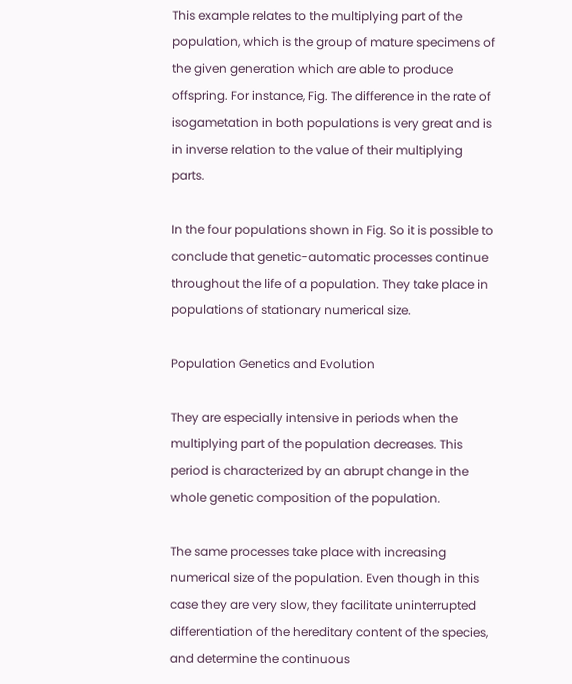This example relates to the multiplying part of the population, which is the group of mature specimens of the given generation which are able to produce offspring. For instance, Fig. The difference in the rate of isogametation in both populations is very great and is in inverse relation to the value of their multiplying parts.

In the four populations shown in Fig. So it is possible to conclude that genetic-automatic processes continue throughout the life of a population. They take place in populations of stationary numerical size.

Population Genetics and Evolution

They are especially intensive in periods when the multiplying part of the population decreases. This period is characterized by an abrupt change in the whole genetic composition of the population.

The same processes take place with increasing numerical size of the population. Even though in this case they are very slow, they facilitate uninterrupted differentiation of the hereditary content of the species, and determine the continuous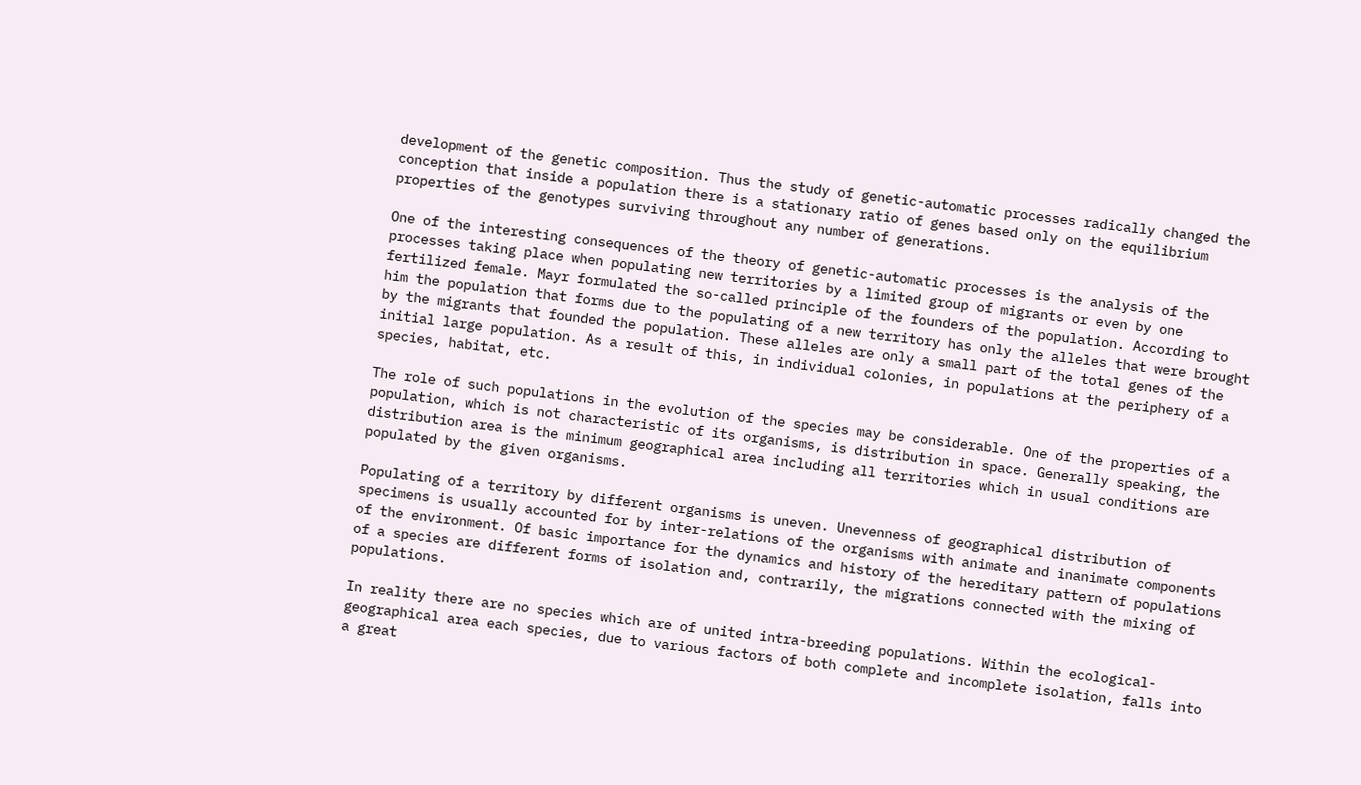development of the genetic composition. Thus the study of genetic-automatic processes radically changed the conception that inside a population there is a stationary ratio of genes based only on the equilibrium properties of the genotypes surviving throughout any number of generations.

One of the interesting consequences of the theory of genetic-automatic processes is the analysis of the processes taking place when populating new territories by a limited group of migrants or even by one fertilized female. Mayr formulated the so-called principle of the founders of the population. According to him the population that forms due to the populating of a new territory has only the alleles that were brought by the migrants that founded the population. These alleles are only a small part of the total genes of the initial large population. As a result of this, in individual colonies, in populations at the periphery of a species, habitat, etc.

The role of such populations in the evolution of the species may be considerable. One of the properties of a population, which is not characteristic of its organisms, is distribution in space. Generally speaking, the distribution area is the minimum geographical area including all territories which in usual conditions are populated by the given organisms.

Populating of a territory by different organisms is uneven. Unevenness of geographical distribution of specimens is usually accounted for by inter-relations of the organisms with animate and inanimate components of the environment. Of basic importance for the dynamics and history of the hereditary pattern of populations of a species are different forms of isolation and, contrarily, the migrations connected with the mixing of populations.

In reality there are no species which are of united intra-breeding populations. Within the ecological-geographical area each species, due to various factors of both complete and incomplete isolation, falls into a great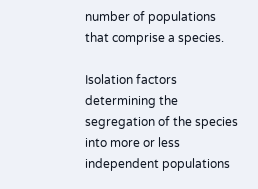number of populations that comprise a species.

Isolation factors determining the segregation of the species into more or less independent populations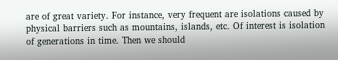are of great variety. For instance, very frequent are isolations caused by physical barriers such as mountains, islands, etc. Of interest is isolation of generations in time. Then we should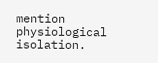mention physiological isolation.